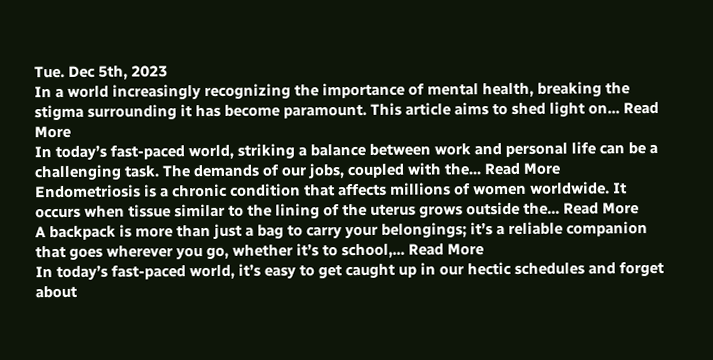Tue. Dec 5th, 2023
In a world increasingly recognizing the importance of mental health, breaking the stigma surrounding it has become paramount. This article aims to shed light on... Read More
In today’s fast-paced world, striking a balance between work and personal life can be a challenging task. The demands of our jobs, coupled with the... Read More
Endometriosis is a chronic condition that affects millions of women worldwide. It occurs when tissue similar to the lining of the uterus grows outside the... Read More
A backpack is more than just a bag to carry your belongings; it’s a reliable companion that goes wherever you go, whether it’s to school,... Read More
In today’s fast-paced world, it’s easy to get caught up in our hectic schedules and forget about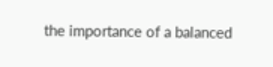the importance of a balanced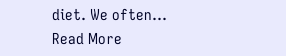diet. We often... Read More